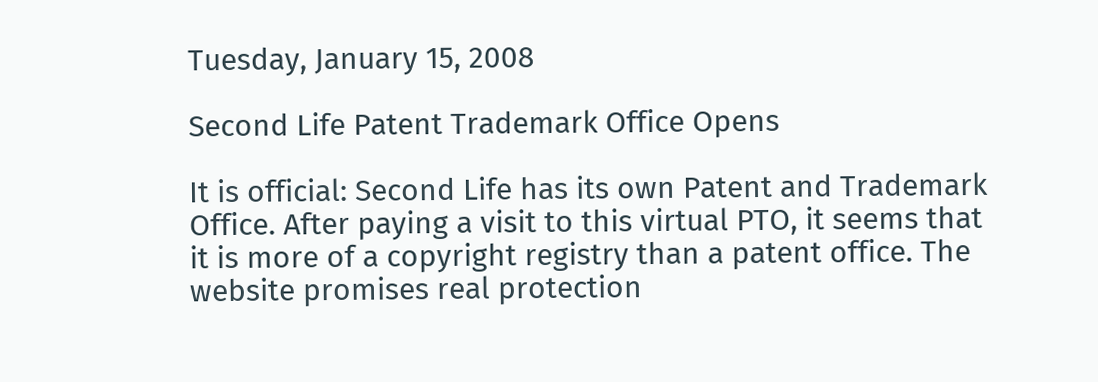Tuesday, January 15, 2008

Second Life Patent Trademark Office Opens

It is official: Second Life has its own Patent and Trademark Office. After paying a visit to this virtual PTO, it seems that it is more of a copyright registry than a patent office. The website promises real protection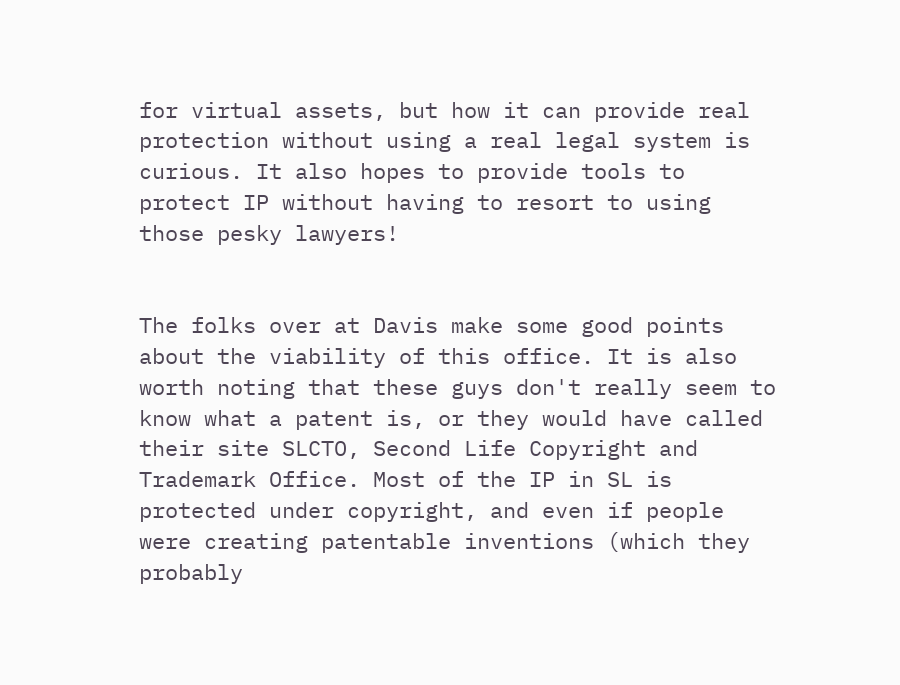for virtual assets, but how it can provide real protection without using a real legal system is curious. It also hopes to provide tools to protect IP without having to resort to using those pesky lawyers!


The folks over at Davis make some good points about the viability of this office. It is also worth noting that these guys don't really seem to know what a patent is, or they would have called their site SLCTO, Second Life Copyright and Trademark Office. Most of the IP in SL is protected under copyright, and even if people were creating patentable inventions (which they probably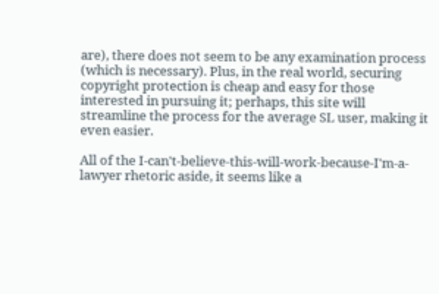are), there does not seem to be any examination process (which is necessary). Plus, in the real world, securing copyright protection is cheap and easy for those interested in pursuing it; perhaps, this site will streamline the process for the average SL user, making it even easier.

All of the I-can't-believe-this-will-work-because-I'm-a-lawyer rhetoric aside, it seems like a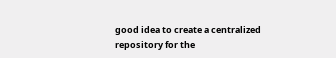good idea to create a centralized repository for the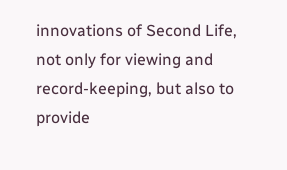innovations of Second Life, not only for viewing and record-keeping, but also to provide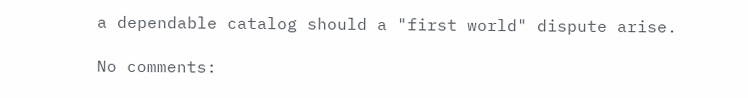a dependable catalog should a "first world" dispute arise.

No comments: